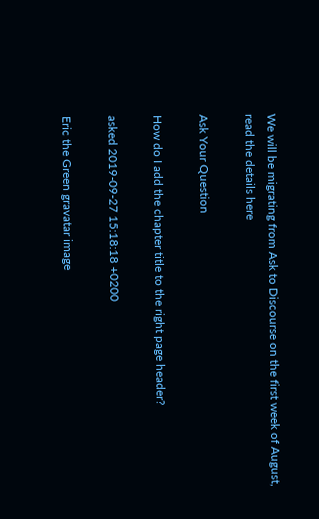We will be migrating from Ask to Discourse on the first week of August, read the details here

Ask Your Question

How do I add the chapter title to the right page header?

asked 2019-09-27 15:18:18 +0200

Eric the Green gravatar image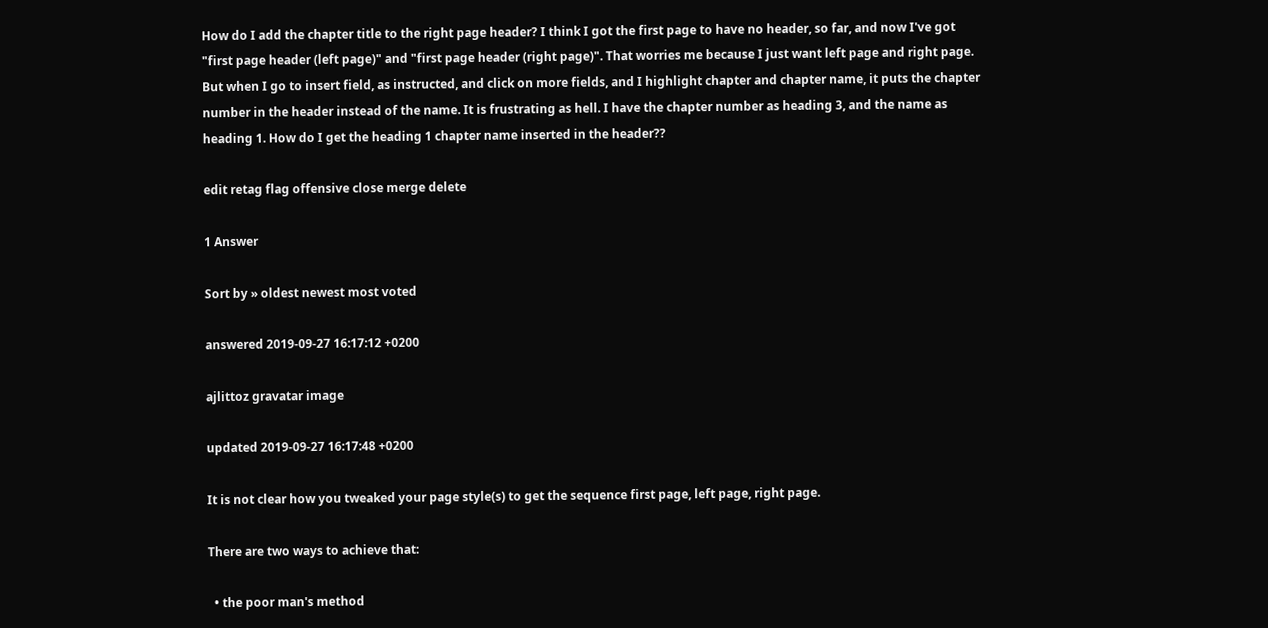How do I add the chapter title to the right page header? I think I got the first page to have no header, so far, and now I've got "first page header (left page)" and "first page header (right page)". That worries me because I just want left page and right page. But when I go to insert field, as instructed, and click on more fields, and I highlight chapter and chapter name, it puts the chapter number in the header instead of the name. It is frustrating as hell. I have the chapter number as heading 3, and the name as heading 1. How do I get the heading 1 chapter name inserted in the header??

edit retag flag offensive close merge delete

1 Answer

Sort by » oldest newest most voted

answered 2019-09-27 16:17:12 +0200

ajlittoz gravatar image

updated 2019-09-27 16:17:48 +0200

It is not clear how you tweaked your page style(s) to get the sequence first page, left page, right page.

There are two ways to achieve that:

  • the poor man's method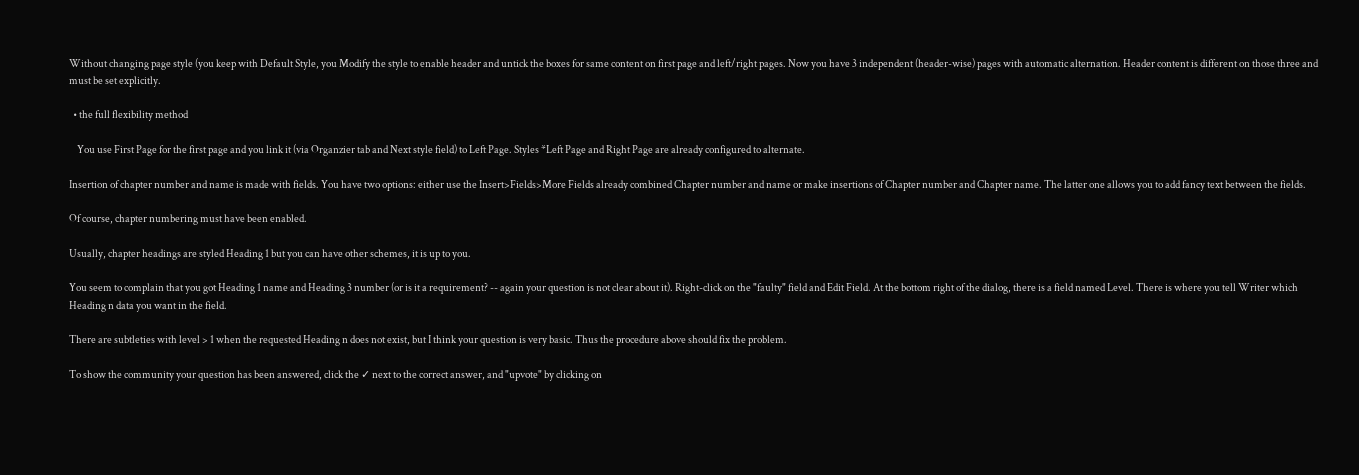Without changing page style (you keep with Default Style, you Modify the style to enable header and untick the boxes for same content on first page and left/right pages. Now you have 3 independent (header-wise) pages with automatic alternation. Header content is different on those three and must be set explicitly.

  • the full flexibility method

    You use First Page for the first page and you link it (via Organzier tab and Next style field) to Left Page. Styles *Left Page and Right Page are already configured to alternate.

Insertion of chapter number and name is made with fields. You have two options: either use the Insert>Fields>More Fields already combined Chapter number and name or make insertions of Chapter number and Chapter name. The latter one allows you to add fancy text between the fields.

Of course, chapter numbering must have been enabled.

Usually, chapter headings are styled Heading 1 but you can have other schemes, it is up to you.

You seem to complain that you got Heading 1 name and Heading 3 number (or is it a requirement? -- again your question is not clear about it). Right-click on the "faulty" field and Edit Field. At the bottom right of the dialog, there is a field named Level. There is where you tell Writer which Heading n data you want in the field.

There are subtleties with level > 1 when the requested Heading n does not exist, but I think your question is very basic. Thus the procedure above should fix the problem.

To show the community your question has been answered, click the ✓ next to the correct answer, and "upvote" by clicking on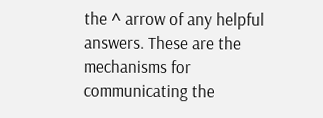the ^ arrow of any helpful answers. These are the mechanisms for communicating the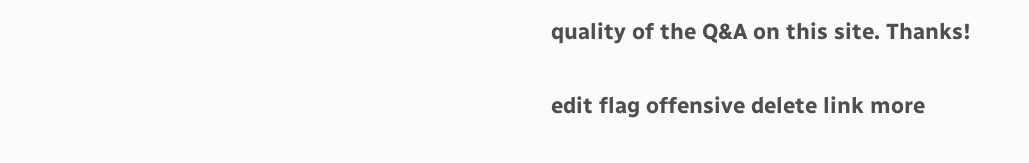quality of the Q&A on this site. Thanks!

edit flag offensive delete link more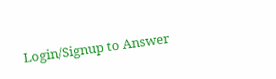Login/Signup to Answer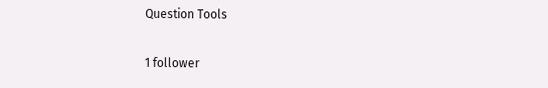Question Tools

1 follower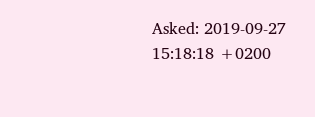Asked: 2019-09-27 15:18:18 +0200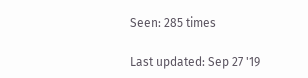Seen: 285 times

Last updated: Sep 27 '19